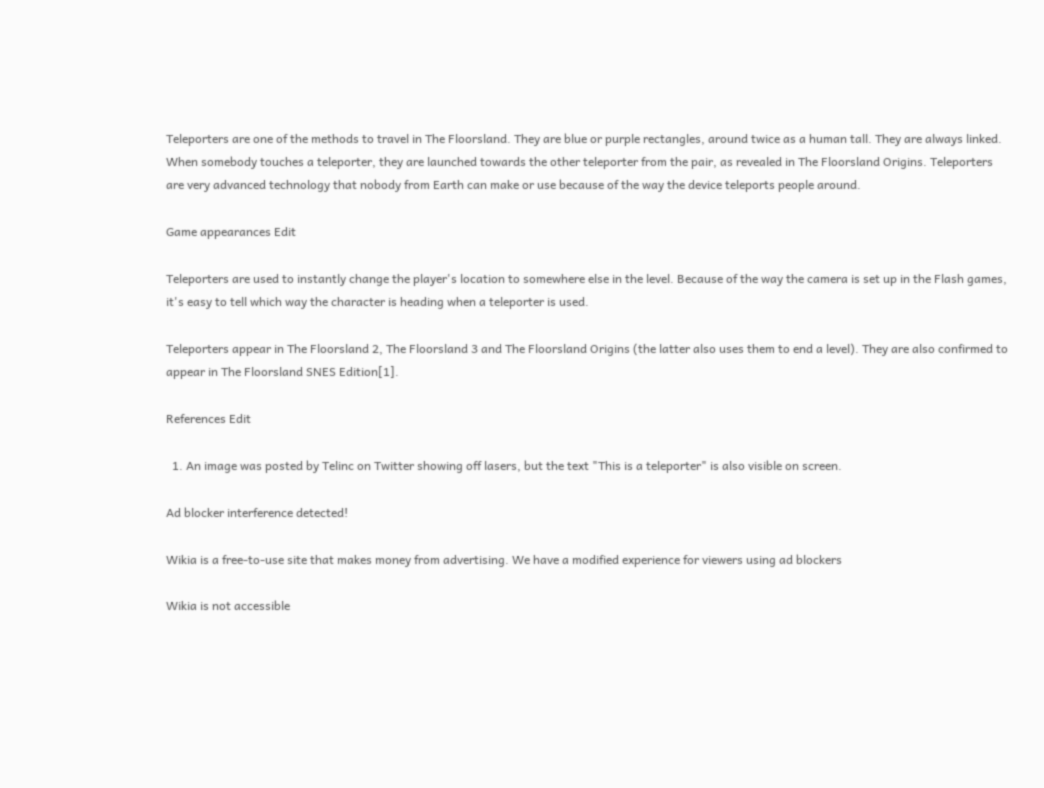Teleporters are one of the methods to travel in The Floorsland. They are blue or purple rectangles, around twice as a human tall. They are always linked. When somebody touches a teleporter, they are launched towards the other teleporter from the pair, as revealed in The Floorsland Origins. Teleporters are very advanced technology that nobody from Earth can make or use because of the way the device teleports people around.

Game appearances Edit

Teleporters are used to instantly change the player's location to somewhere else in the level. Because of the way the camera is set up in the Flash games, it's easy to tell which way the character is heading when a teleporter is used.

Teleporters appear in The Floorsland 2, The Floorsland 3 and The Floorsland Origins (the latter also uses them to end a level). They are also confirmed to appear in The Floorsland SNES Edition[1].

References Edit

  1. An image was posted by Telinc on Twitter showing off lasers, but the text "This is a teleporter" is also visible on screen.

Ad blocker interference detected!

Wikia is a free-to-use site that makes money from advertising. We have a modified experience for viewers using ad blockers

Wikia is not accessible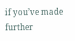if you’ve made further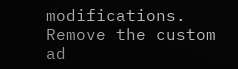modifications. Remove the custom ad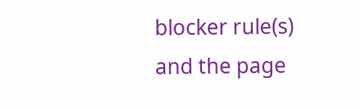blocker rule(s) and the page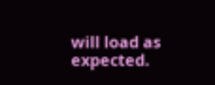will load as expected.